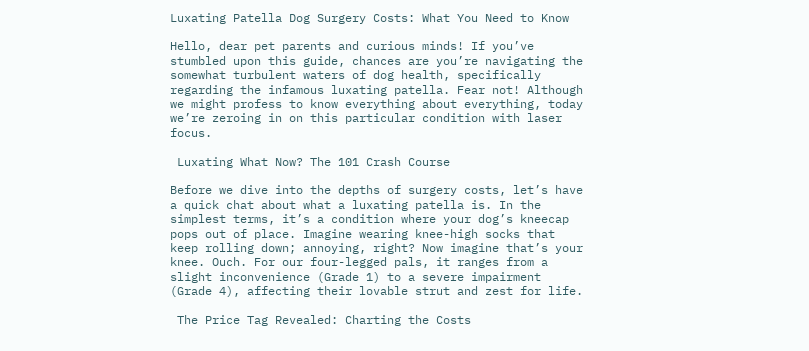Luxating Patella Dog Surgery Costs: What You Need to Know

Hello, dear pet parents and curious minds! If you’ve stumbled upon this guide, chances are you’re navigating the somewhat turbulent waters of dog health, specifically regarding the infamous luxating patella. Fear not! Although we might profess to know everything about everything, today we’re zeroing in on this particular condition with laser focus.

 Luxating What Now? The 101 Crash Course

Before we dive into the depths of surgery costs, let’s have a quick chat about what a luxating patella is. In the simplest terms, it’s a condition where your dog’s kneecap pops out of place. Imagine wearing knee-high socks that keep rolling down; annoying, right? Now imagine that’s your knee. Ouch. For our four-legged pals, it ranges from a slight inconvenience (Grade 1) to a severe impairment (Grade 4), affecting their lovable strut and zest for life.

 The Price Tag Revealed: Charting the Costs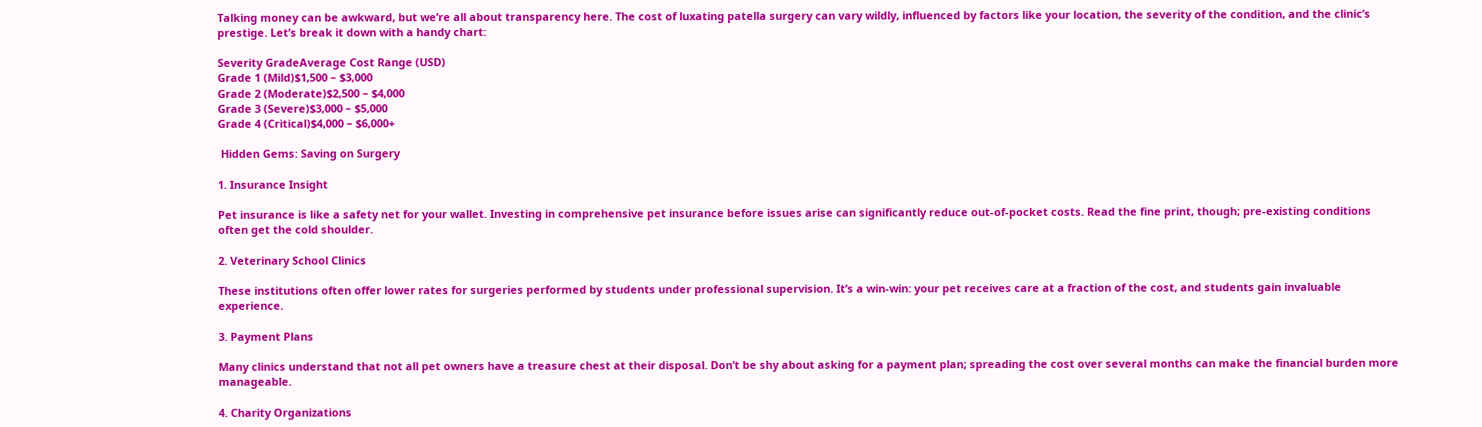Talking money can be awkward, but we’re all about transparency here. The cost of luxating patella surgery can vary wildly, influenced by factors like your location, the severity of the condition, and the clinic’s prestige. Let’s break it down with a handy chart:

Severity GradeAverage Cost Range (USD)
Grade 1 (Mild)$1,500 – $3,000
Grade 2 (Moderate)$2,500 – $4,000
Grade 3 (Severe)$3,000 – $5,000
Grade 4 (Critical)$4,000 – $6,000+

 Hidden Gems: Saving on Surgery

1. Insurance Insight

Pet insurance is like a safety net for your wallet. Investing in comprehensive pet insurance before issues arise can significantly reduce out-of-pocket costs. Read the fine print, though; pre-existing conditions often get the cold shoulder.

2. Veterinary School Clinics

These institutions often offer lower rates for surgeries performed by students under professional supervision. It’s a win-win: your pet receives care at a fraction of the cost, and students gain invaluable experience.

3. Payment Plans

Many clinics understand that not all pet owners have a treasure chest at their disposal. Don’t be shy about asking for a payment plan; spreading the cost over several months can make the financial burden more manageable.

4. Charity Organizations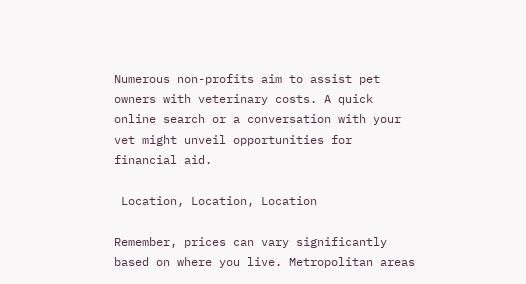Numerous non-profits aim to assist pet owners with veterinary costs. A quick online search or a conversation with your vet might unveil opportunities for financial aid.

 Location, Location, Location

Remember, prices can vary significantly based on where you live. Metropolitan areas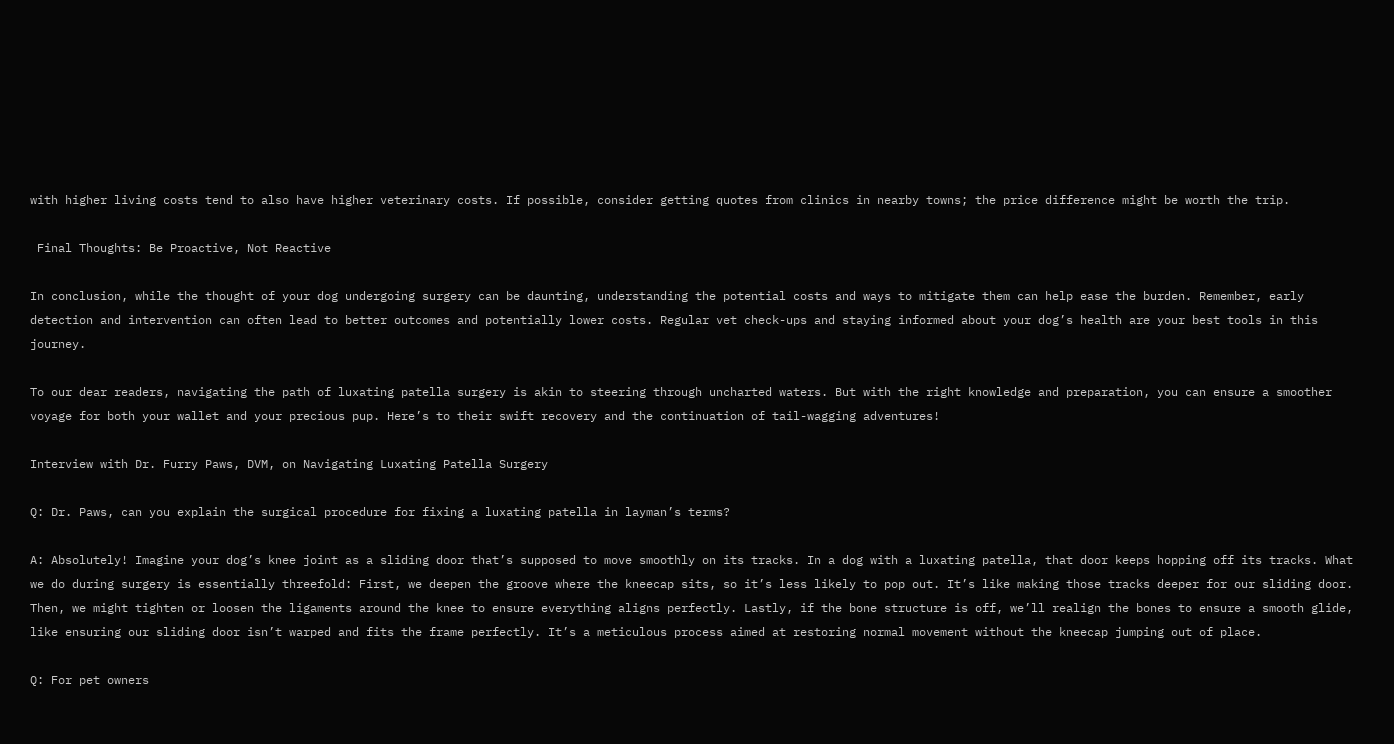with higher living costs tend to also have higher veterinary costs. If possible, consider getting quotes from clinics in nearby towns; the price difference might be worth the trip.

 Final Thoughts: Be Proactive, Not Reactive

In conclusion, while the thought of your dog undergoing surgery can be daunting, understanding the potential costs and ways to mitigate them can help ease the burden. Remember, early detection and intervention can often lead to better outcomes and potentially lower costs. Regular vet check-ups and staying informed about your dog’s health are your best tools in this journey.

To our dear readers, navigating the path of luxating patella surgery is akin to steering through uncharted waters. But with the right knowledge and preparation, you can ensure a smoother voyage for both your wallet and your precious pup. Here’s to their swift recovery and the continuation of tail-wagging adventures!

Interview with Dr. Furry Paws, DVM, on Navigating Luxating Patella Surgery

Q: Dr. Paws, can you explain the surgical procedure for fixing a luxating patella in layman’s terms?

A: Absolutely! Imagine your dog’s knee joint as a sliding door that’s supposed to move smoothly on its tracks. In a dog with a luxating patella, that door keeps hopping off its tracks. What we do during surgery is essentially threefold: First, we deepen the groove where the kneecap sits, so it’s less likely to pop out. It’s like making those tracks deeper for our sliding door. Then, we might tighten or loosen the ligaments around the knee to ensure everything aligns perfectly. Lastly, if the bone structure is off, we’ll realign the bones to ensure a smooth glide, like ensuring our sliding door isn’t warped and fits the frame perfectly. It’s a meticulous process aimed at restoring normal movement without the kneecap jumping out of place.

Q: For pet owners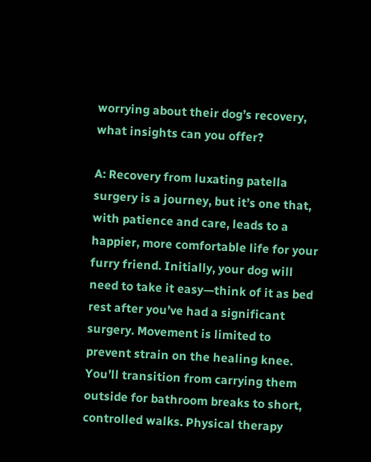worrying about their dog’s recovery, what insights can you offer?

A: Recovery from luxating patella surgery is a journey, but it’s one that, with patience and care, leads to a happier, more comfortable life for your furry friend. Initially, your dog will need to take it easy—think of it as bed rest after you’ve had a significant surgery. Movement is limited to prevent strain on the healing knee. You’ll transition from carrying them outside for bathroom breaks to short, controlled walks. Physical therapy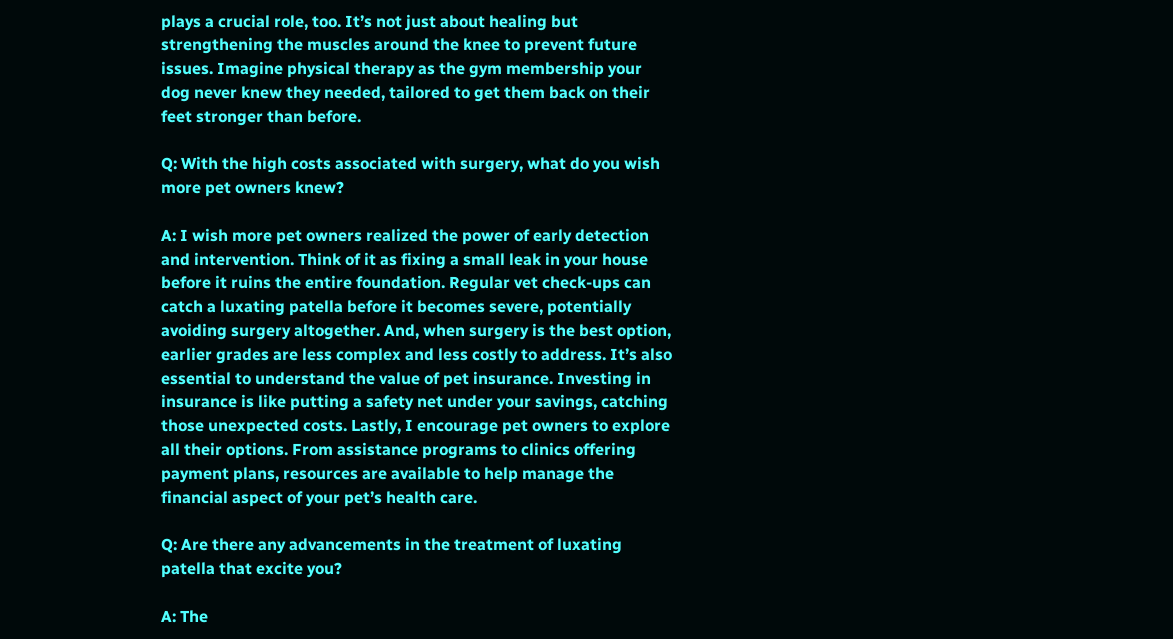plays a crucial role, too. It’s not just about healing but strengthening the muscles around the knee to prevent future issues. Imagine physical therapy as the gym membership your dog never knew they needed, tailored to get them back on their feet stronger than before.

Q: With the high costs associated with surgery, what do you wish more pet owners knew?

A: I wish more pet owners realized the power of early detection and intervention. Think of it as fixing a small leak in your house before it ruins the entire foundation. Regular vet check-ups can catch a luxating patella before it becomes severe, potentially avoiding surgery altogether. And, when surgery is the best option, earlier grades are less complex and less costly to address. It’s also essential to understand the value of pet insurance. Investing in insurance is like putting a safety net under your savings, catching those unexpected costs. Lastly, I encourage pet owners to explore all their options. From assistance programs to clinics offering payment plans, resources are available to help manage the financial aspect of your pet’s health care.

Q: Are there any advancements in the treatment of luxating patella that excite you?

A: The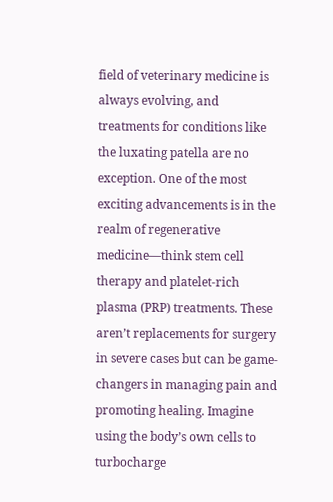field of veterinary medicine is always evolving, and treatments for conditions like the luxating patella are no exception. One of the most exciting advancements is in the realm of regenerative medicine—think stem cell therapy and platelet-rich plasma (PRP) treatments. These aren’t replacements for surgery in severe cases but can be game-changers in managing pain and promoting healing. Imagine using the body’s own cells to turbocharge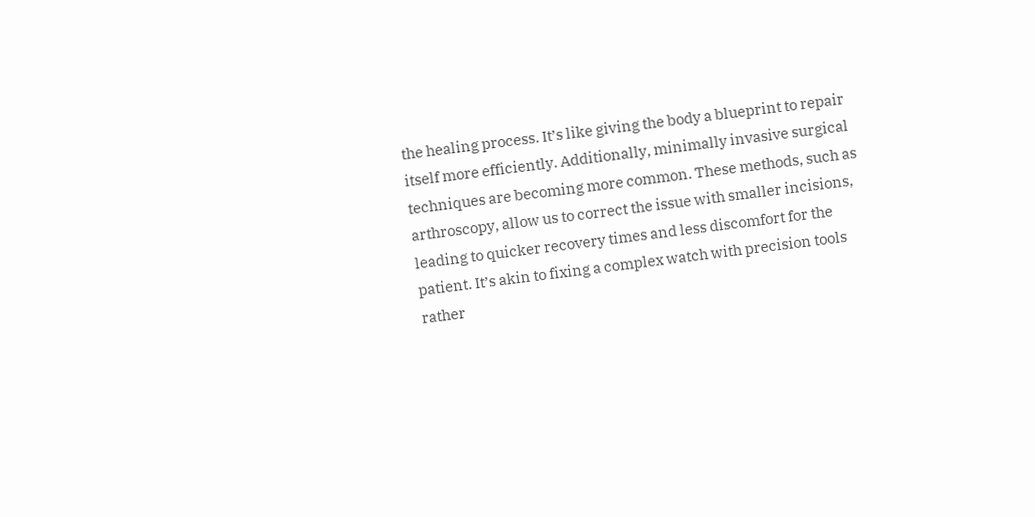the healing process. It’s like giving the body a blueprint to repair itself more efficiently. Additionally, minimally invasive surgical techniques are becoming more common. These methods, such as arthroscopy, allow us to correct the issue with smaller incisions, leading to quicker recovery times and less discomfort for the patient. It’s akin to fixing a complex watch with precision tools rather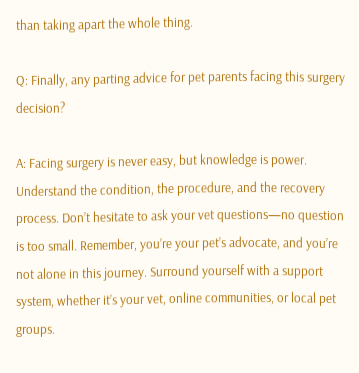than taking apart the whole thing.

Q: Finally, any parting advice for pet parents facing this surgery decision?

A: Facing surgery is never easy, but knowledge is power. Understand the condition, the procedure, and the recovery process. Don’t hesitate to ask your vet questions—no question is too small. Remember, you’re your pet’s advocate, and you’re not alone in this journey. Surround yourself with a support system, whether it’s your vet, online communities, or local pet groups.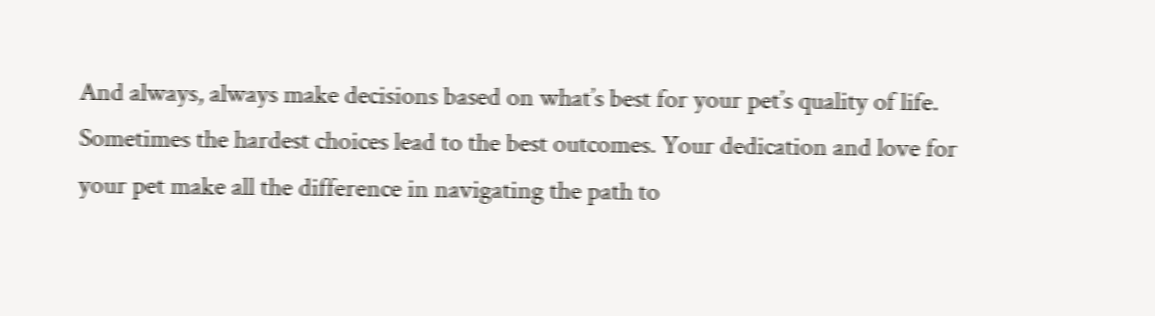And always, always make decisions based on what’s best for your pet’s quality of life. Sometimes the hardest choices lead to the best outcomes. Your dedication and love for your pet make all the difference in navigating the path to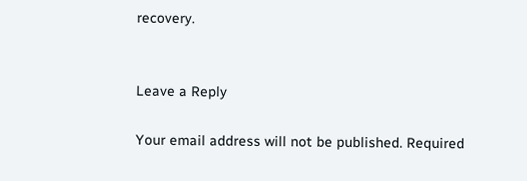recovery.


Leave a Reply

Your email address will not be published. Required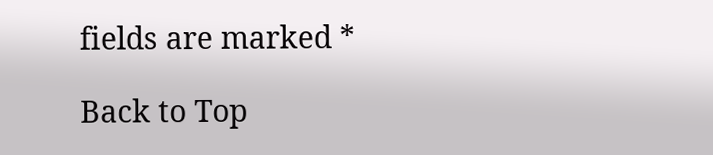fields are marked *

Back to Top